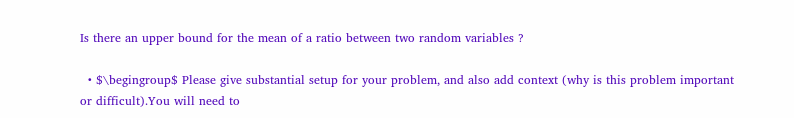Is there an upper bound for the mean of a ratio between two random variables ?

  • $\begingroup$ Please give substantial setup for your problem, and also add context (why is this problem important or difficult).You will need to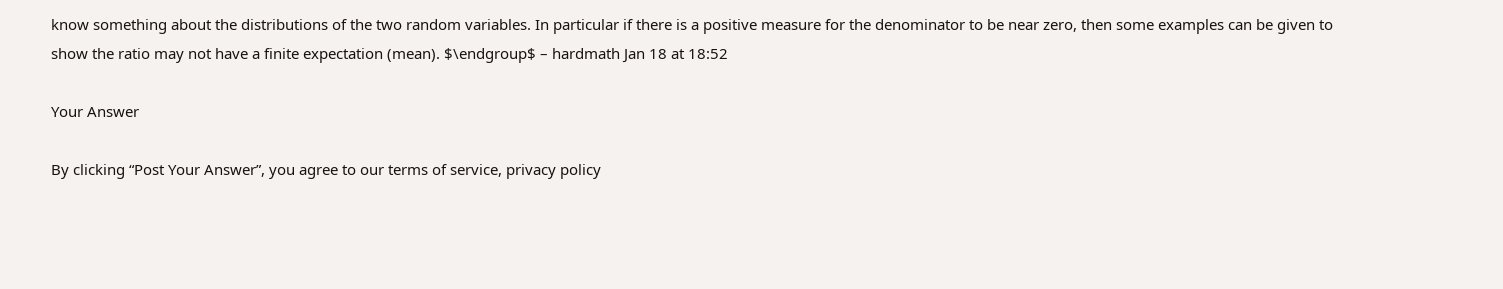know something about the distributions of the two random variables. In particular if there is a positive measure for the denominator to be near zero, then some examples can be given to show the ratio may not have a finite expectation (mean). $\endgroup$ – hardmath Jan 18 at 18:52

Your Answer

By clicking “Post Your Answer”, you agree to our terms of service, privacy policy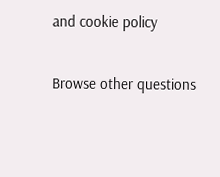and cookie policy

Browse other questions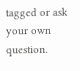tagged or ask your own question.